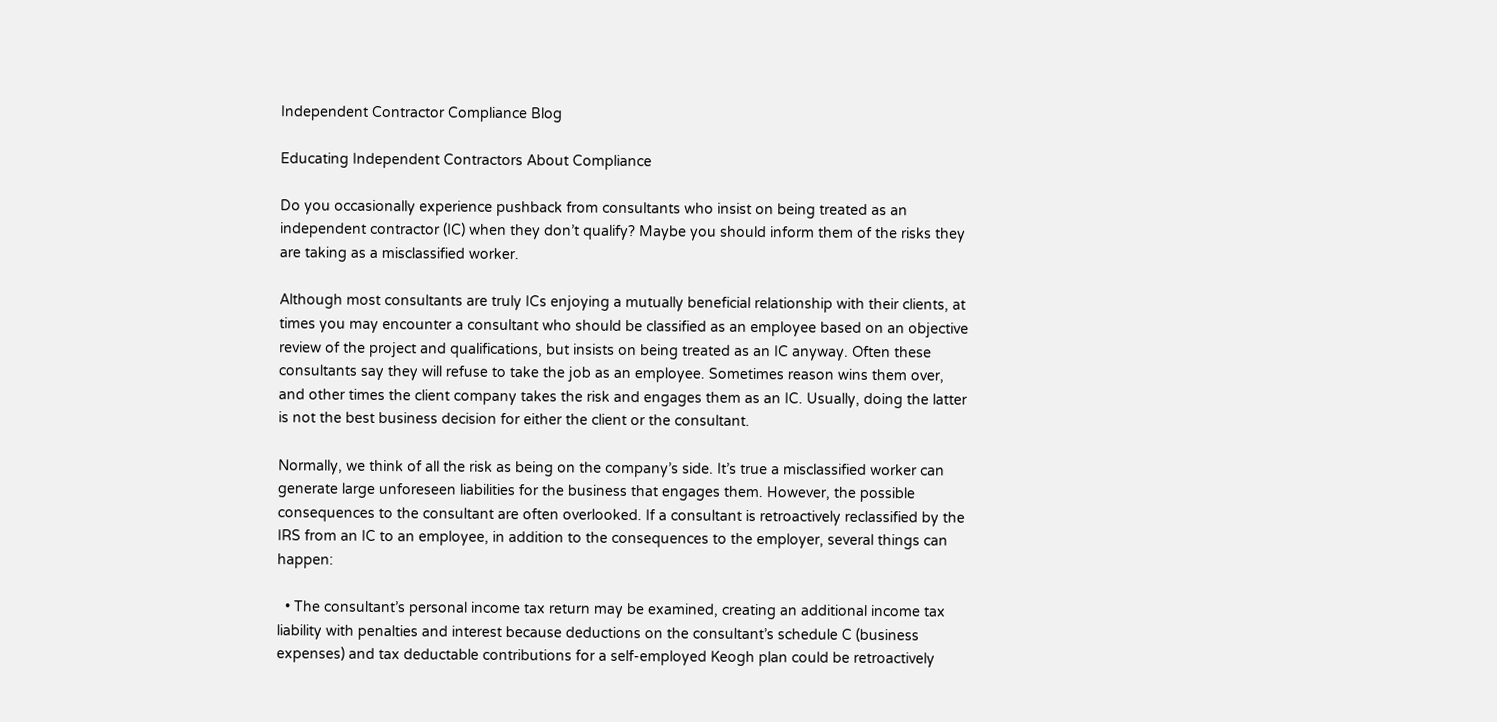Independent Contractor Compliance Blog

Educating Independent Contractors About Compliance

Do you occasionally experience pushback from consultants who insist on being treated as an independent contractor (IC) when they don’t qualify? Maybe you should inform them of the risks they are taking as a misclassified worker.

Although most consultants are truly ICs enjoying a mutually beneficial relationship with their clients, at times you may encounter a consultant who should be classified as an employee based on an objective review of the project and qualifications, but insists on being treated as an IC anyway. Often these consultants say they will refuse to take the job as an employee. Sometimes reason wins them over, and other times the client company takes the risk and engages them as an IC. Usually, doing the latter is not the best business decision for either the client or the consultant.

Normally, we think of all the risk as being on the company’s side. It’s true a misclassified worker can generate large unforeseen liabilities for the business that engages them. However, the possible consequences to the consultant are often overlooked. If a consultant is retroactively reclassified by the IRS from an IC to an employee, in addition to the consequences to the employer, several things can happen:

  • The consultant’s personal income tax return may be examined, creating an additional income tax liability with penalties and interest because deductions on the consultant’s schedule C (business expenses) and tax deductable contributions for a self-employed Keogh plan could be retroactively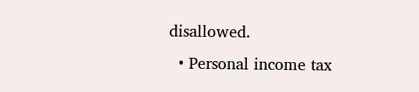disallowed.
  • Personal income tax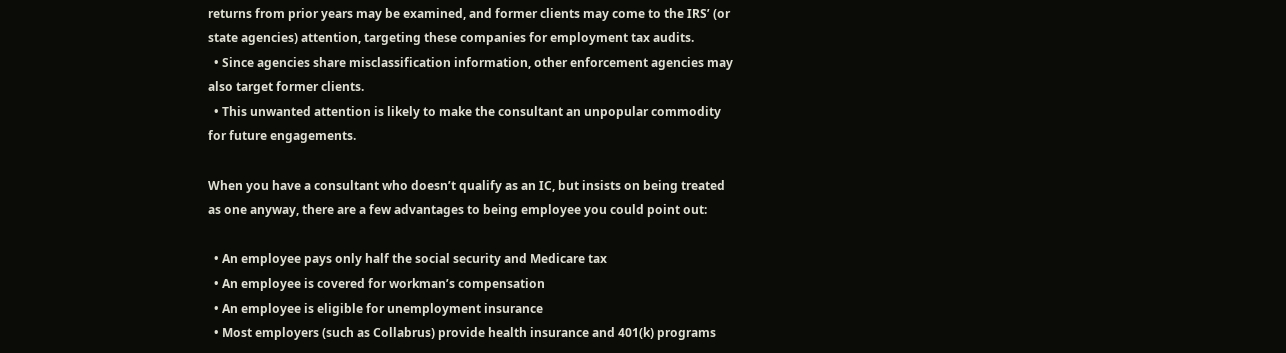returns from prior years may be examined, and former clients may come to the IRS’ (or state agencies) attention, targeting these companies for employment tax audits.
  • Since agencies share misclassification information, other enforcement agencies may also target former clients.
  • This unwanted attention is likely to make the consultant an unpopular commodity for future engagements.

When you have a consultant who doesn’t qualify as an IC, but insists on being treated as one anyway, there are a few advantages to being employee you could point out:

  • An employee pays only half the social security and Medicare tax
  • An employee is covered for workman’s compensation
  • An employee is eligible for unemployment insurance
  • Most employers (such as Collabrus) provide health insurance and 401(k) programs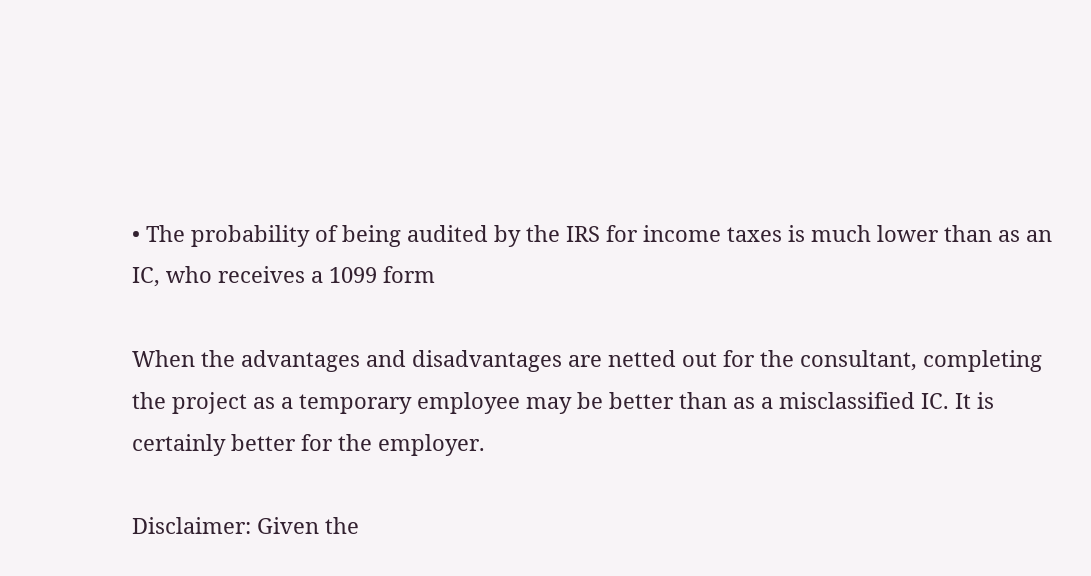• The probability of being audited by the IRS for income taxes is much lower than as an IC, who receives a 1099 form

When the advantages and disadvantages are netted out for the consultant, completing the project as a temporary employee may be better than as a misclassified IC. It is certainly better for the employer.

Disclaimer: Given the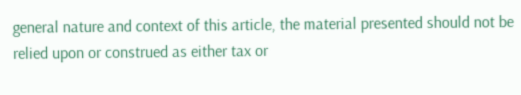general nature and context of this article, the material presented should not be relied upon or construed as either tax or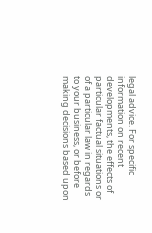legal advice. For specific information on recent developments, the effects of particular factual situations or of a particular law in regards to your business, or before making decisions based upon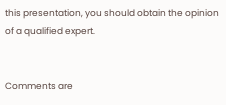this presentation, you should obtain the opinion of a qualified expert.


Comments are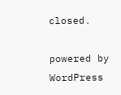closed.

powered by WordPress